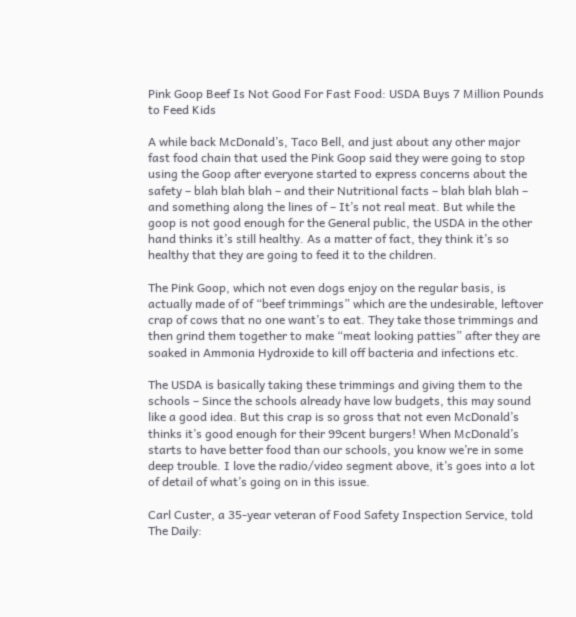Pink Goop Beef Is Not Good For Fast Food: USDA Buys 7 Million Pounds to Feed Kids

A while back McDonald’s, Taco Bell, and just about any other major fast food chain that used the Pink Goop said they were going to stop using the Goop after everyone started to express concerns about the safety – blah blah blah – and their Nutritional facts – blah blah blah – and something along the lines of – It’s not real meat. But while the goop is not good enough for the General public, the USDA in the other hand thinks it’s still healthy. As a matter of fact, they think it’s so healthy that they are going to feed it to the children.

The Pink Goop, which not even dogs enjoy on the regular basis, is actually made of of “beef trimmings” which are the undesirable, leftover crap of cows that no one want’s to eat. They take those trimmings and then grind them together to make “meat looking patties” after they are soaked in Ammonia Hydroxide to kill off bacteria and infections etc.

The USDA is basically taking these trimmings and giving them to the schools – Since the schools already have low budgets, this may sound like a good idea. But this crap is so gross that not even McDonald’s thinks it’s good enough for their 99cent burgers! When McDonald’s starts to have better food than our schools, you know we’re in some deep trouble. I love the radio/video segment above, it’s goes into a lot of detail of what’s going on in this issue.

Carl Custer, a 35-year veteran of Food Safety Inspection Service, told The Daily: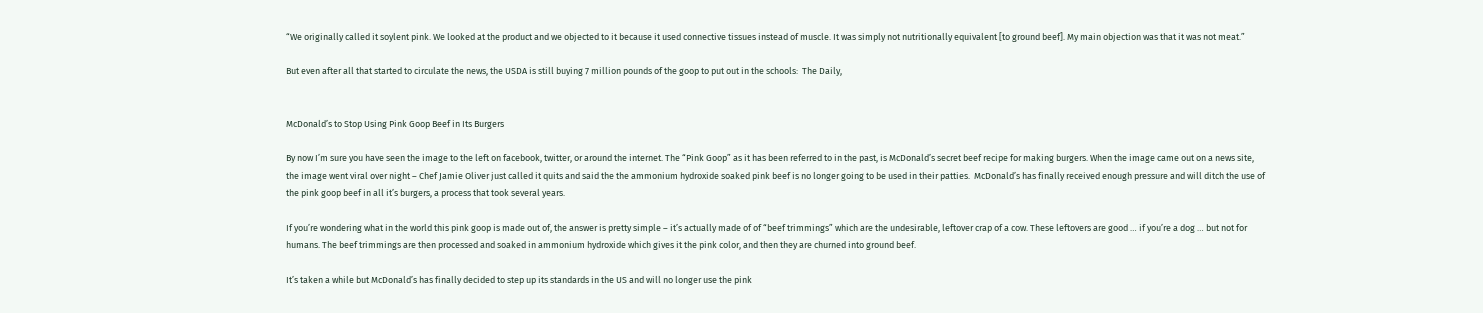“We originally called it soylent pink. We looked at the product and we objected to it because it used connective tissues instead of muscle. It was simply not nutritionally equivalent [to ground beef]. My main objection was that it was not meat.”

But even after all that started to circulate the news, the USDA is still buying 7 million pounds of the goop to put out in the schools:  The Daily,


McDonald’s to Stop Using Pink Goop Beef in Its Burgers

By now I’m sure you have seen the image to the left on facebook, twitter, or around the internet. The “Pink Goop” as it has been referred to in the past, is McDonald’s secret beef recipe for making burgers. When the image came out on a news site, the image went viral over night – Chef Jamie Oliver just called it quits and said the the ammonium hydroxide soaked pink beef is no longer going to be used in their patties.  McDonald’s has finally received enough pressure and will ditch the use of the pink goop beef in all it’s burgers, a process that took several years.

If you’re wondering what in the world this pink goop is made out of, the answer is pretty simple – it’s actually made of of “beef trimmings” which are the undesirable, leftover crap of a cow. These leftovers are good … if you’re a dog … but not for humans. The beef trimmings are then processed and soaked in ammonium hydroxide which gives it the pink color, and then they are churned into ground beef.

It’s taken a while but McDonald’s has finally decided to step up its standards in the US and will no longer use the pink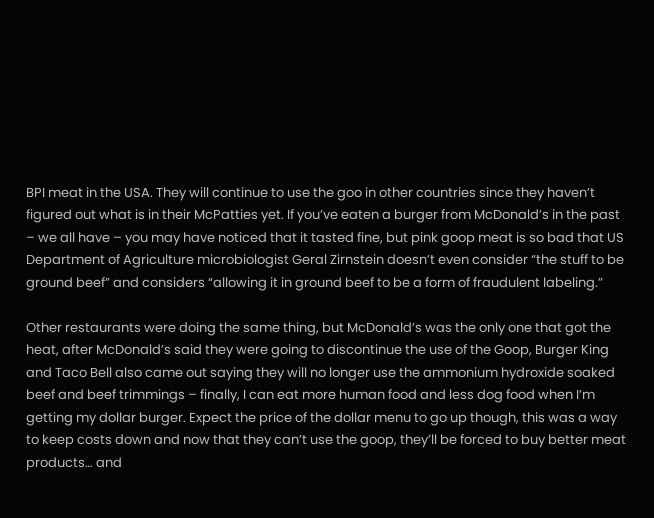BPI meat in the USA. They will continue to use the goo in other countries since they haven’t figured out what is in their McPatties yet. If you’ve eaten a burger from McDonald’s in the past – we all have – you may have noticed that it tasted fine, but pink goop meat is so bad that US Department of Agriculture microbiologist Geral Zirnstein doesn’t even consider “the stuff to be ground beef” and considers “allowing it in ground beef to be a form of fraudulent labeling.”

Other restaurants were doing the same thing, but McDonald’s was the only one that got the heat, after McDonald’s said they were going to discontinue the use of the Goop, Burger King and Taco Bell also came out saying they will no longer use the ammonium hydroxide soaked beef and beef trimmings – finally, I can eat more human food and less dog food when I’m getting my dollar burger. Expect the price of the dollar menu to go up though, this was a way to keep costs down and now that they can’t use the goop, they’ll be forced to buy better meat products… and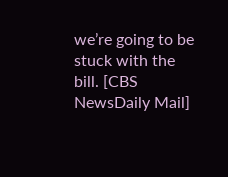we’re going to be stuck with the bill. [CBS NewsDaily Mail]